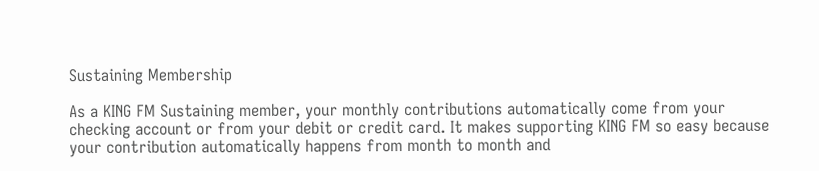Sustaining Membership

As a KING FM Sustaining member, your monthly contributions automatically come from your checking account or from your debit or credit card. It makes supporting KING FM so easy because your contribution automatically happens from month to month and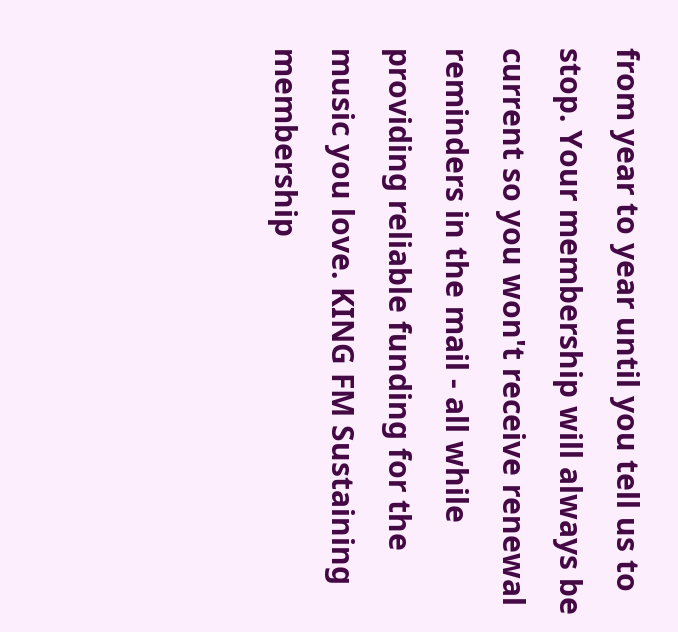from year to year until you tell us to stop. Your membership will always be current so you won't receive renewal reminders in the mail - all while providing reliable funding for the music you love. KING FM Sustaining membership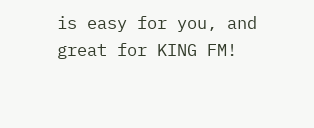is easy for you, and great for KING FM!